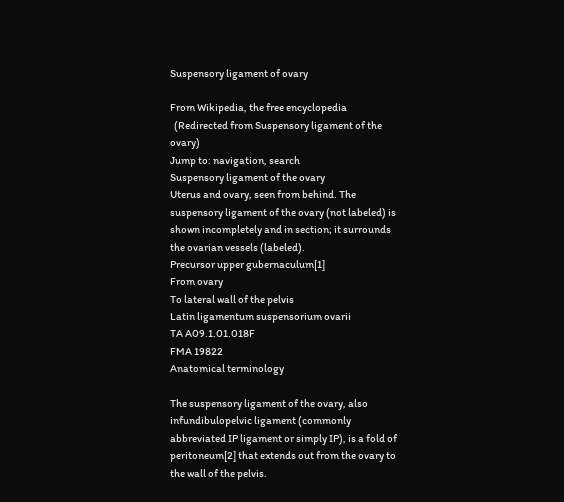Suspensory ligament of ovary

From Wikipedia, the free encyclopedia
  (Redirected from Suspensory ligament of the ovary)
Jump to: navigation, search
Suspensory ligament of the ovary
Uterus and ovary, seen from behind. The suspensory ligament of the ovary (not labeled) is shown incompletely and in section; it surrounds the ovarian vessels (labeled).
Precursor upper gubernaculum[1]
From ovary
To lateral wall of the pelvis
Latin ligamentum suspensorium ovarii
TA A09.1.01.018F
FMA 19822
Anatomical terminology

The suspensory ligament of the ovary, also infundibulopelvic ligament (commonly abbreviated IP ligament or simply IP), is a fold of peritoneum[2] that extends out from the ovary to the wall of the pelvis.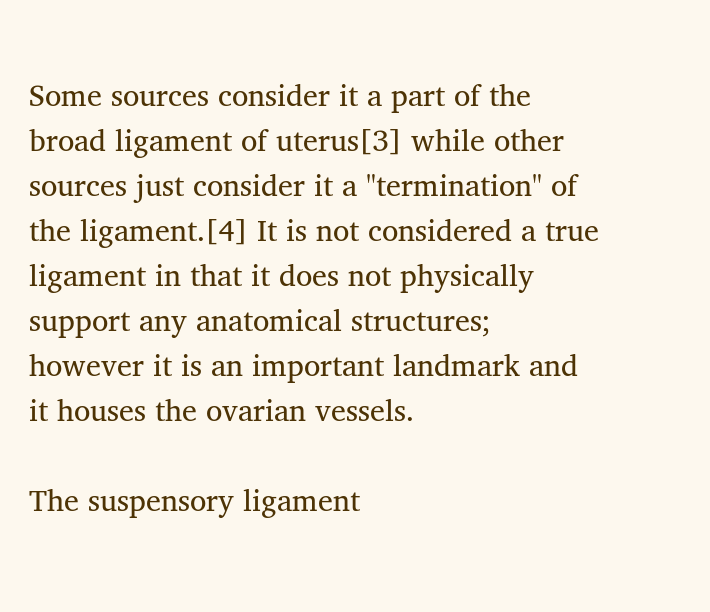Some sources consider it a part of the broad ligament of uterus[3] while other sources just consider it a "termination" of the ligament.[4] It is not considered a true ligament in that it does not physically support any anatomical structures; however it is an important landmark and it houses the ovarian vessels.

The suspensory ligament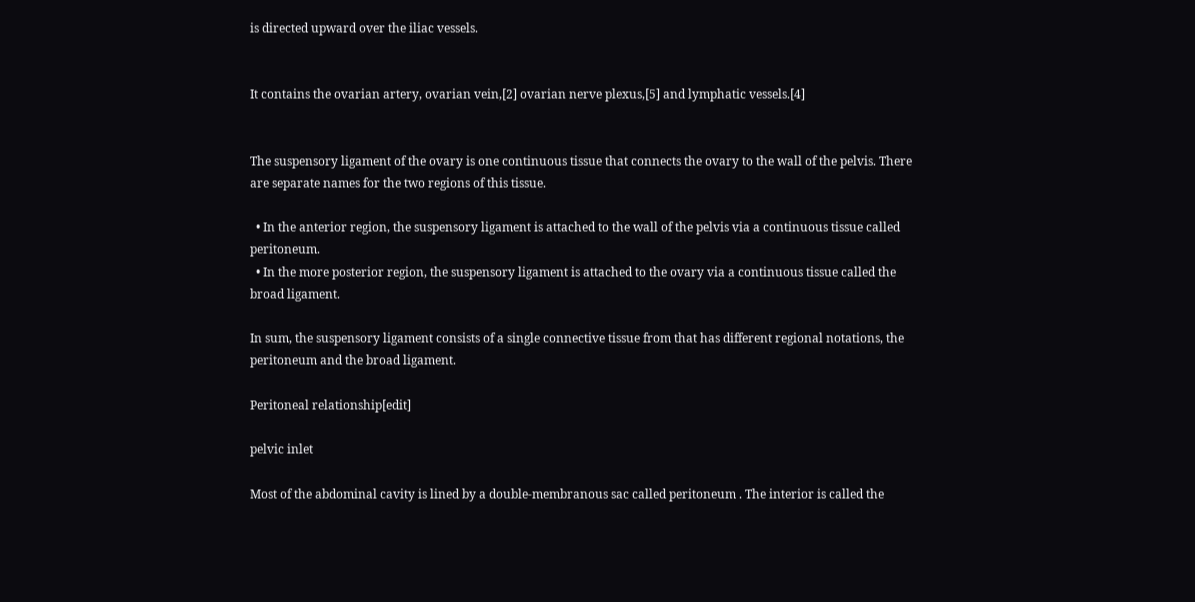is directed upward over the iliac vessels.


It contains the ovarian artery, ovarian vein,[2] ovarian nerve plexus,[5] and lymphatic vessels.[4]


The suspensory ligament of the ovary is one continuous tissue that connects the ovary to the wall of the pelvis. There are separate names for the two regions of this tissue.

  • In the anterior region, the suspensory ligament is attached to the wall of the pelvis via a continuous tissue called peritoneum.
  • In the more posterior region, the suspensory ligament is attached to the ovary via a continuous tissue called the broad ligament.

In sum, the suspensory ligament consists of a single connective tissue from that has different regional notations, the peritoneum and the broad ligament.

Peritoneal relationship[edit]

pelvic inlet

Most of the abdominal cavity is lined by a double-membranous sac called peritoneum . The interior is called the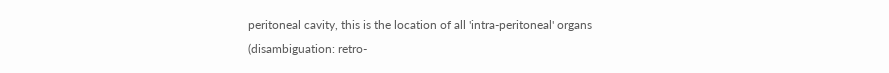peritoneal cavity, this is the location of all 'intra-peritoneal' organs (disambiguation: retro-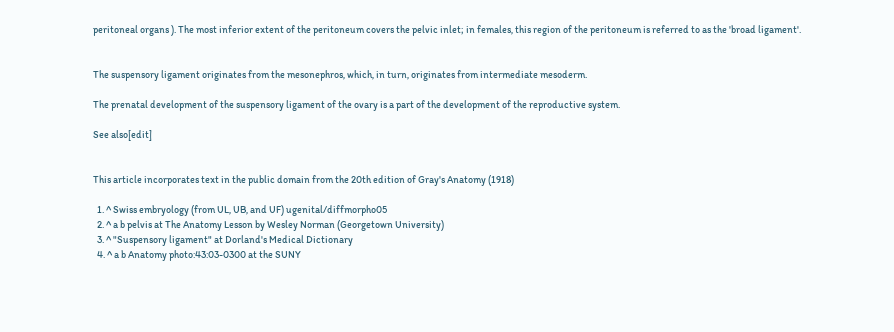peritoneal organs ). The most inferior extent of the peritoneum covers the pelvic inlet; in females, this region of the peritoneum is referred to as the 'broad ligament'.


The suspensory ligament originates from the mesonephros, which, in turn, originates from intermediate mesoderm.

The prenatal development of the suspensory ligament of the ovary is a part of the development of the reproductive system.

See also[edit]


This article incorporates text in the public domain from the 20th edition of Gray's Anatomy (1918)

  1. ^ Swiss embryology (from UL, UB, and UF) ugenital/diffmorpho05
  2. ^ a b pelvis at The Anatomy Lesson by Wesley Norman (Georgetown University)
  3. ^ "Suspensory ligament" at Dorland's Medical Dictionary
  4. ^ a b Anatomy photo:43:03-0300 at the SUNY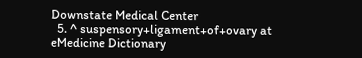Downstate Medical Center
  5. ^ suspensory+ligament+of+ovary at eMedicine Dictionary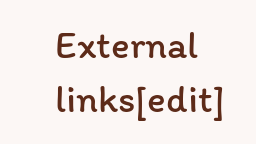External links[edit]